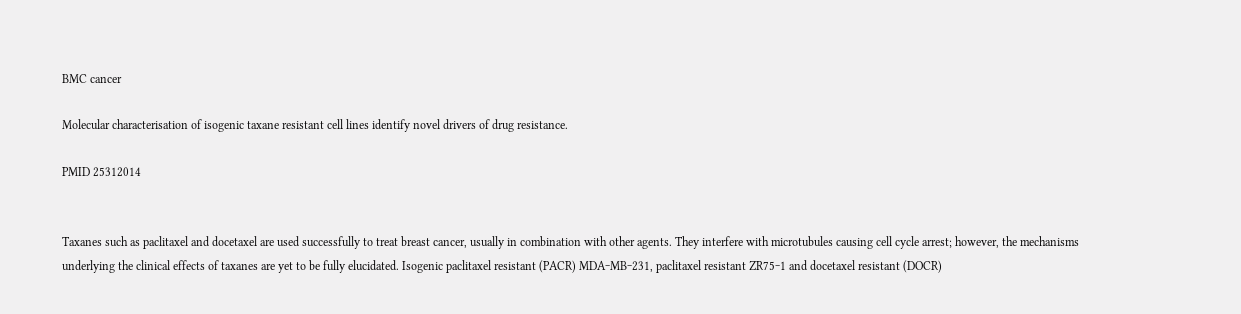BMC cancer

Molecular characterisation of isogenic taxane resistant cell lines identify novel drivers of drug resistance.

PMID 25312014


Taxanes such as paclitaxel and docetaxel are used successfully to treat breast cancer, usually in combination with other agents. They interfere with microtubules causing cell cycle arrest; however, the mechanisms underlying the clinical effects of taxanes are yet to be fully elucidated. Isogenic paclitaxel resistant (PACR) MDA‒MB‒231, paclitaxel resistant ZR75‒1 and docetaxel resistant (DOCR)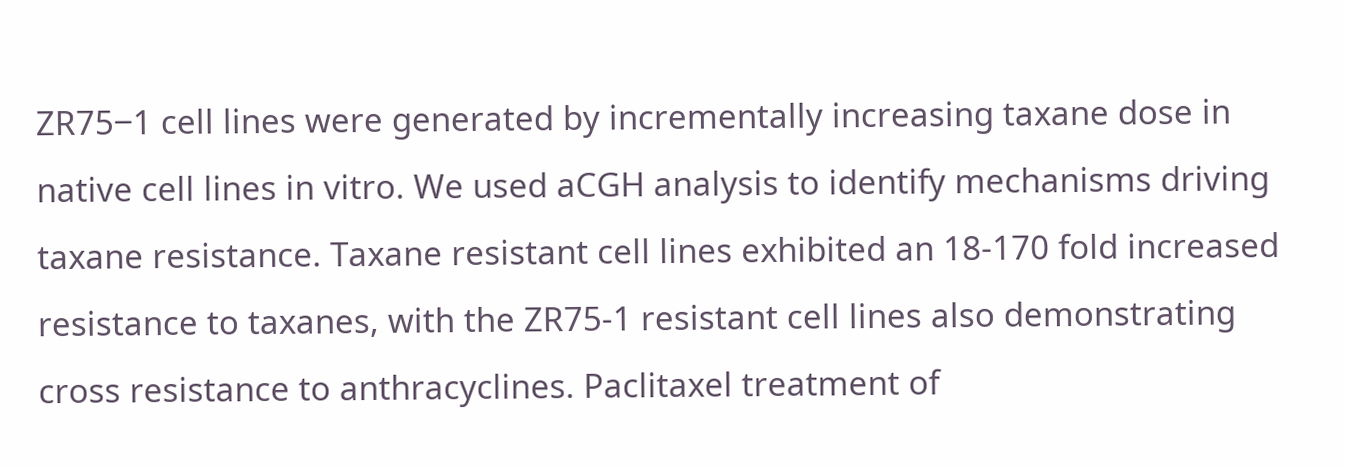ZR75‒1 cell lines were generated by incrementally increasing taxane dose in native cell lines in vitro. We used aCGH analysis to identify mechanisms driving taxane resistance. Taxane resistant cell lines exhibited an 18-170 fold increased resistance to taxanes, with the ZR75-1 resistant cell lines also demonstrating cross resistance to anthracyclines. Paclitaxel treatment of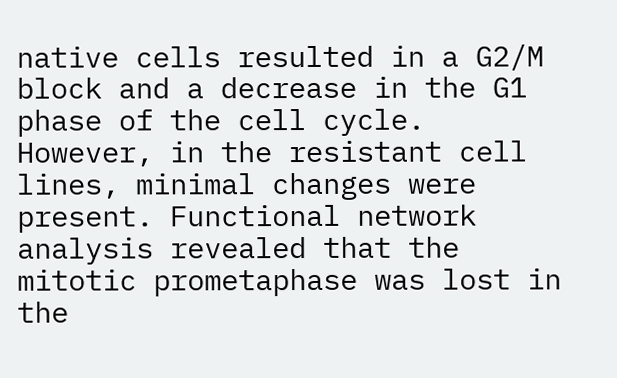native cells resulted in a G2/M block and a decrease in the G1 phase of the cell cycle. However, in the resistant cell lines, minimal changes were present. Functional network analysis revealed that the mitotic prometaphase was lost in the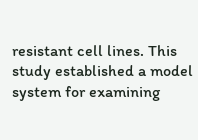resistant cell lines. This study established a model system for examining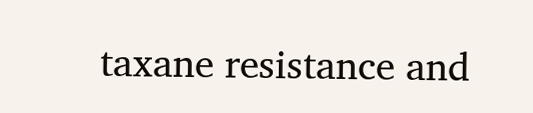taxane resistance and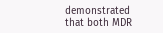demonstrated that both MDR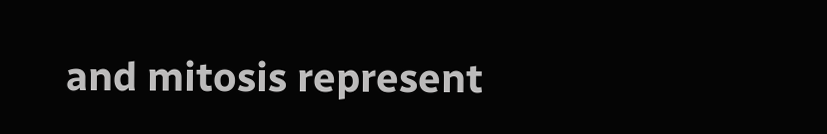and mitosis represent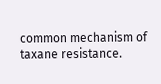common mechanism of taxane resistance.